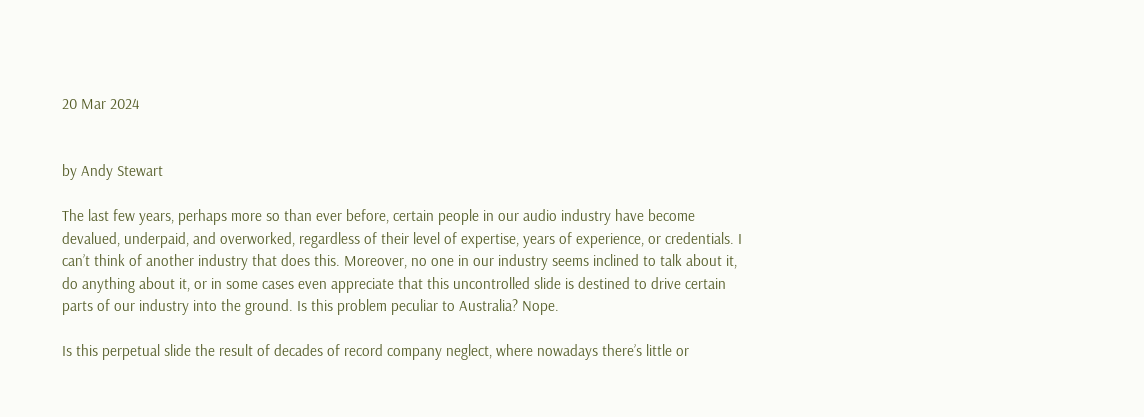20 Mar 2024


by Andy Stewart

The last few years, perhaps more so than ever before, certain people in our audio industry have become devalued, underpaid, and overworked, regardless of their level of expertise, years of experience, or credentials. I can’t think of another industry that does this. Moreover, no one in our industry seems inclined to talk about it, do anything about it, or in some cases even appreciate that this uncontrolled slide is destined to drive certain parts of our industry into the ground. Is this problem peculiar to Australia? Nope.

Is this perpetual slide the result of decades of record company neglect, where nowadays there’s little or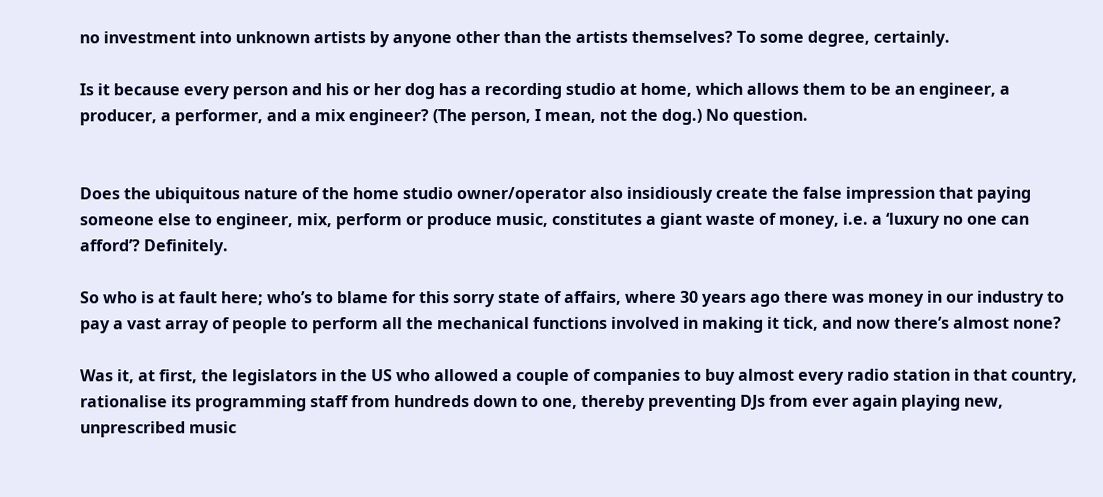no investment into unknown artists by anyone other than the artists themselves? To some degree, certainly.

Is it because every person and his or her dog has a recording studio at home, which allows them to be an engineer, a producer, a performer, and a mix engineer? (The person, I mean, not the dog.) No question.


Does the ubiquitous nature of the home studio owner/operator also insidiously create the false impression that paying someone else to engineer, mix, perform or produce music, constitutes a giant waste of money, i.e. a ‘luxury no one can afford’? Definitely.

So who is at fault here; who’s to blame for this sorry state of affairs, where 30 years ago there was money in our industry to pay a vast array of people to perform all the mechanical functions involved in making it tick, and now there’s almost none?

Was it, at first, the legislators in the US who allowed a couple of companies to buy almost every radio station in that country, rationalise its programming staff from hundreds down to one, thereby preventing DJs from ever again playing new, unprescribed music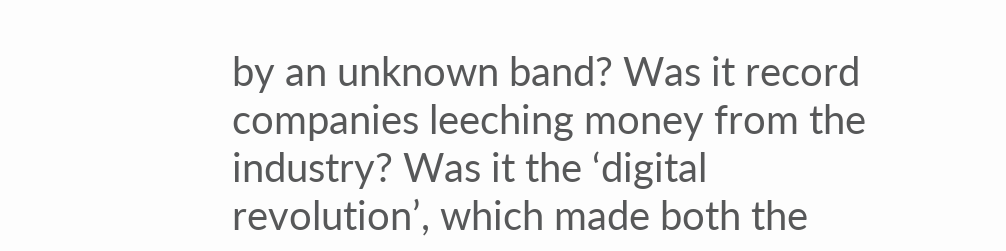by an unknown band? Was it record companies leeching money from the industry? Was it the ‘digital revolution’, which made both the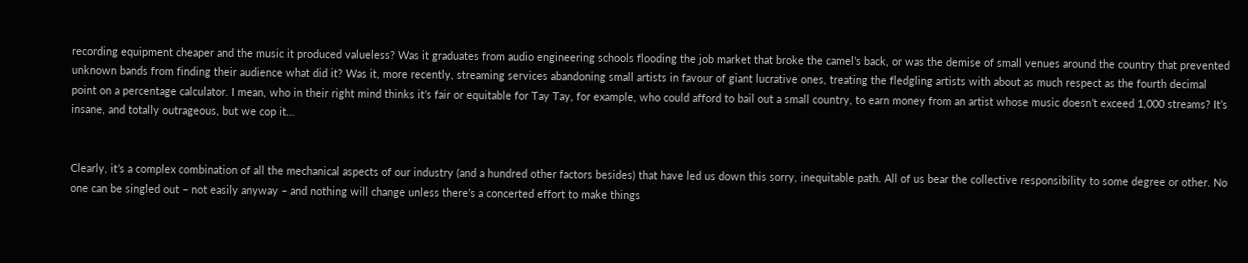recording equipment cheaper and the music it produced valueless? Was it graduates from audio engineering schools flooding the job market that broke the camel’s back, or was the demise of small venues around the country that prevented unknown bands from finding their audience what did it? Was it, more recently, streaming services abandoning small artists in favour of giant lucrative ones, treating the fledgling artists with about as much respect as the fourth decimal point on a percentage calculator. I mean, who in their right mind thinks it’s fair or equitable for Tay Tay, for example, who could afford to bail out a small country, to earn money from an artist whose music doesn’t exceed 1,000 streams? It’s insane, and totally outrageous, but we cop it…


Clearly, it’s a complex combination of all the mechanical aspects of our industry (and a hundred other factors besides) that have led us down this sorry, inequitable path. All of us bear the collective responsibility to some degree or other. No one can be singled out – not easily anyway – and nothing will change unless there’s a concerted effort to make things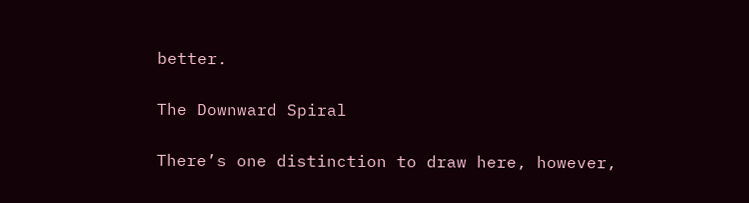better.

The Downward Spiral

There’s one distinction to draw here, however,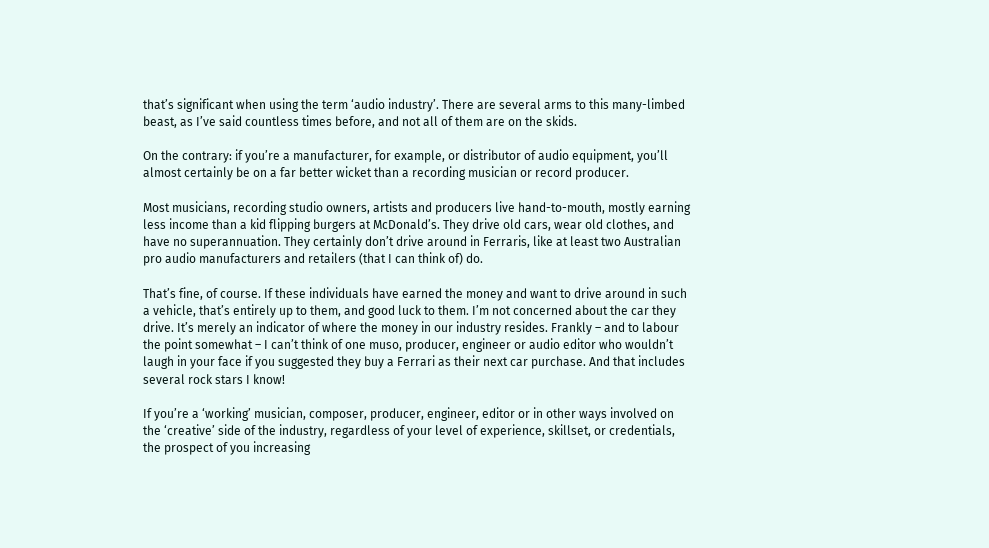that’s significant when using the term ‘audio industry’. There are several arms to this many-limbed beast, as I’ve said countless times before, and not all of them are on the skids.

On the contrary: if you’re a manufacturer, for example, or distributor of audio equipment, you’ll almost certainly be on a far better wicket than a recording musician or record producer.

Most musicians, recording studio owners, artists and producers live hand-to-mouth, mostly earning less income than a kid flipping burgers at McDonald’s. They drive old cars, wear old clothes, and have no superannuation. They certainly don’t drive around in Ferraris, like at least two Australian pro audio manufacturers and retailers (that I can think of) do.

That’s fine, of course. If these individuals have earned the money and want to drive around in such a vehicle, that’s entirely up to them, and good luck to them. I’m not concerned about the car they drive. It’s merely an indicator of where the money in our industry resides. Frankly – and to labour the point somewhat – I can’t think of one muso, producer, engineer or audio editor who wouldn’t laugh in your face if you suggested they buy a Ferrari as their next car purchase. And that includes several rock stars I know!

If you’re a ‘working’ musician, composer, producer, engineer, editor or in other ways involved on the ‘creative’ side of the industry, regardless of your level of experience, skillset, or credentials, the prospect of you increasing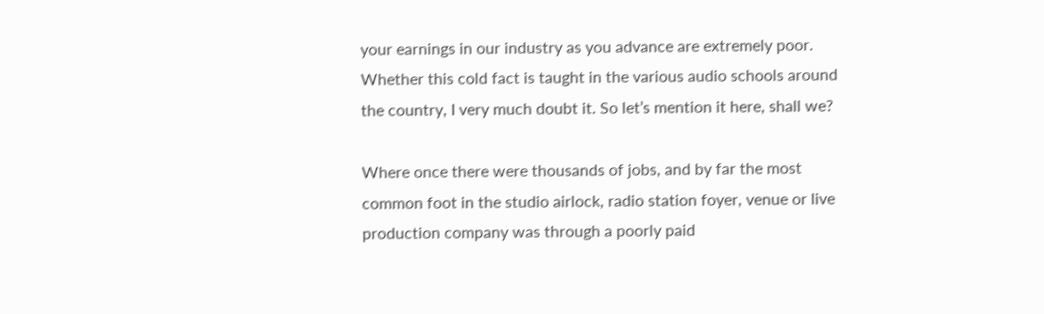your earnings in our industry as you advance are extremely poor. Whether this cold fact is taught in the various audio schools around the country, I very much doubt it. So let’s mention it here, shall we?

Where once there were thousands of jobs, and by far the most common foot in the studio airlock, radio station foyer, venue or live production company was through a poorly paid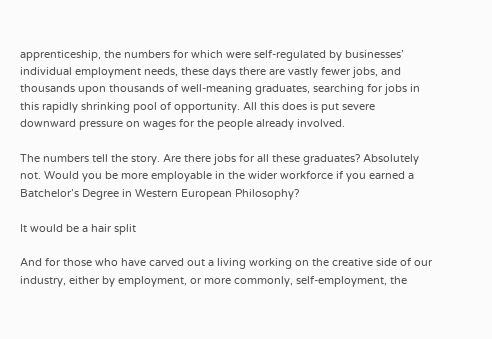apprenticeship, the numbers for which were self-regulated by businesses’ individual employment needs, these days there are vastly fewer jobs, and thousands upon thousands of well-meaning graduates, searching for jobs in this rapidly shrinking pool of opportunity. All this does is put severe downward pressure on wages for the people already involved.

The numbers tell the story. Are there jobs for all these graduates? Absolutely not. Would you be more employable in the wider workforce if you earned a Batchelor’s Degree in Western European Philosophy?

It would be a hair split

And for those who have carved out a living working on the creative side of our industry, either by employment, or more commonly, self-employment, the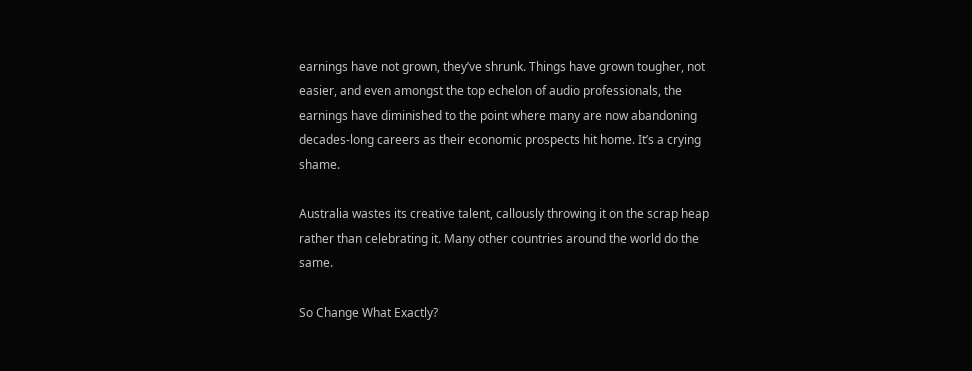earnings have not grown, they’ve shrunk. Things have grown tougher, not easier, and even amongst the top echelon of audio professionals, the earnings have diminished to the point where many are now abandoning decades-long careers as their economic prospects hit home. It’s a crying shame.

Australia wastes its creative talent, callously throwing it on the scrap heap rather than celebrating it. Many other countries around the world do the same.

So Change What Exactly?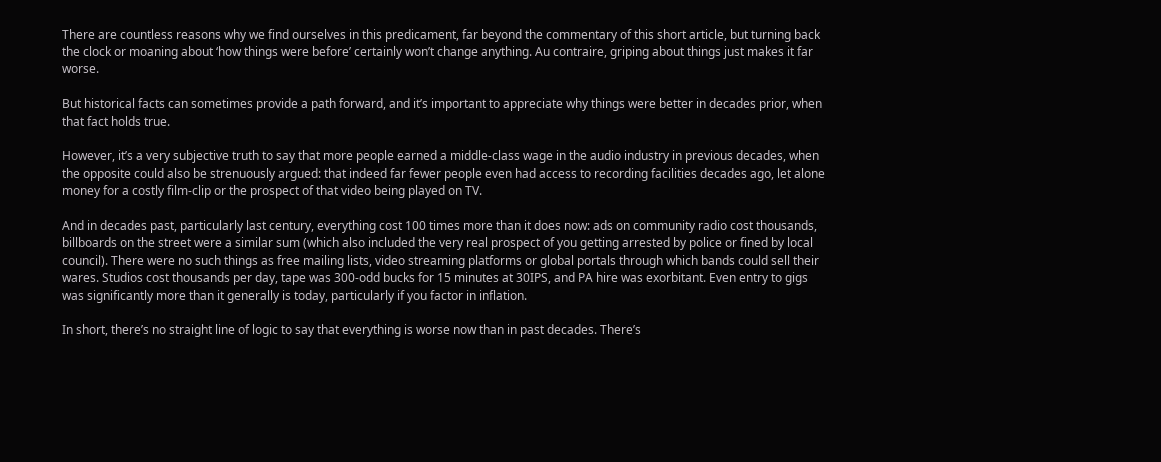There are countless reasons why we find ourselves in this predicament, far beyond the commentary of this short article, but turning back the clock or moaning about ‘how things were before’ certainly won’t change anything. Au contraire, griping about things just makes it far worse.

But historical facts can sometimes provide a path forward, and it’s important to appreciate why things were better in decades prior, when that fact holds true.

However, it’s a very subjective truth to say that more people earned a middle-class wage in the audio industry in previous decades, when the opposite could also be strenuously argued: that indeed far fewer people even had access to recording facilities decades ago, let alone money for a costly film-clip or the prospect of that video being played on TV.

And in decades past, particularly last century, everything cost 100 times more than it does now: ads on community radio cost thousands, billboards on the street were a similar sum (which also included the very real prospect of you getting arrested by police or fined by local council). There were no such things as free mailing lists, video streaming platforms or global portals through which bands could sell their wares. Studios cost thousands per day, tape was 300-odd bucks for 15 minutes at 30IPS, and PA hire was exorbitant. Even entry to gigs was significantly more than it generally is today, particularly if you factor in inflation.

In short, there’s no straight line of logic to say that everything is worse now than in past decades. There’s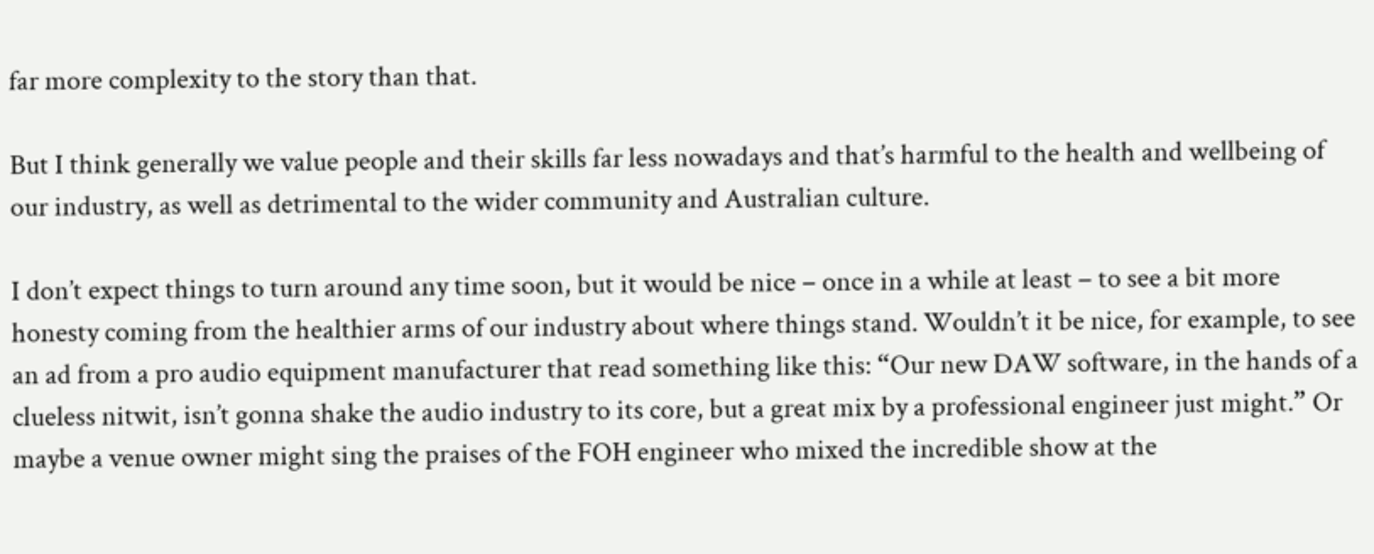far more complexity to the story than that.

But I think generally we value people and their skills far less nowadays and that’s harmful to the health and wellbeing of our industry, as well as detrimental to the wider community and Australian culture.

I don’t expect things to turn around any time soon, but it would be nice – once in a while at least – to see a bit more honesty coming from the healthier arms of our industry about where things stand. Wouldn’t it be nice, for example, to see an ad from a pro audio equipment manufacturer that read something like this: “Our new DAW software, in the hands of a clueless nitwit, isn’t gonna shake the audio industry to its core, but a great mix by a professional engineer just might.” Or maybe a venue owner might sing the praises of the FOH engineer who mixed the incredible show at the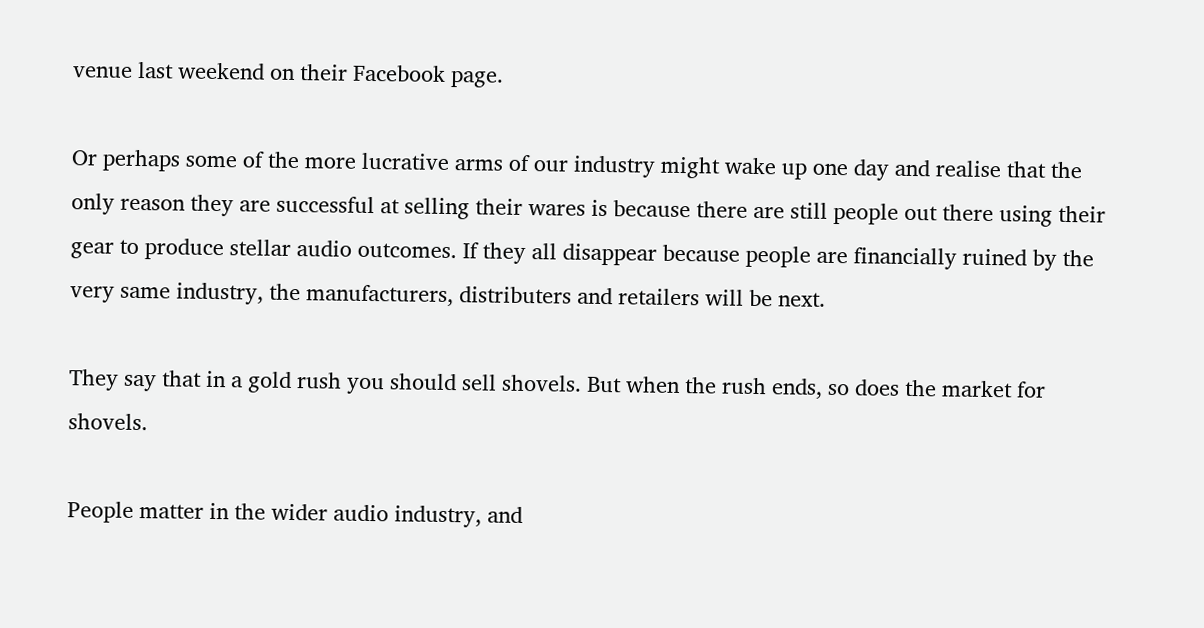venue last weekend on their Facebook page.

Or perhaps some of the more lucrative arms of our industry might wake up one day and realise that the only reason they are successful at selling their wares is because there are still people out there using their gear to produce stellar audio outcomes. If they all disappear because people are financially ruined by the very same industry, the manufacturers, distributers and retailers will be next.

They say that in a gold rush you should sell shovels. But when the rush ends, so does the market for shovels.

People matter in the wider audio industry, and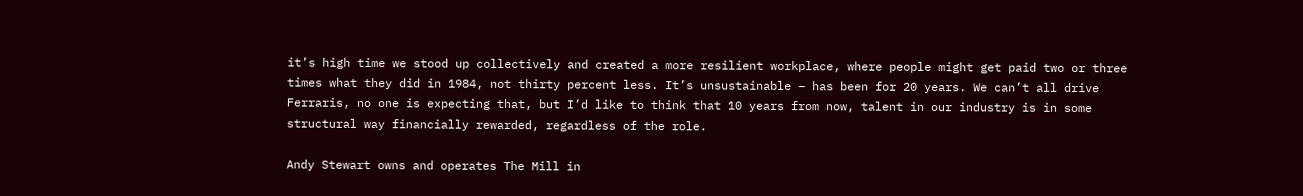it’s high time we stood up collectively and created a more resilient workplace, where people might get paid two or three times what they did in 1984, not thirty percent less. It’s unsustainable – has been for 20 years. We can’t all drive Ferraris, no one is expecting that, but I’d like to think that 10 years from now, talent in our industry is in some structural way financially rewarded, regardless of the role.

Andy Stewart owns and operates The Mill in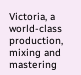Victoria, a world-class production, mixing and mastering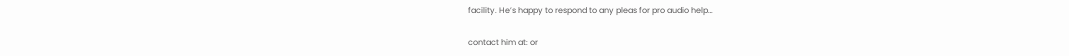facility. He’s happy to respond to any pleas for pro audio help…

contact him at: or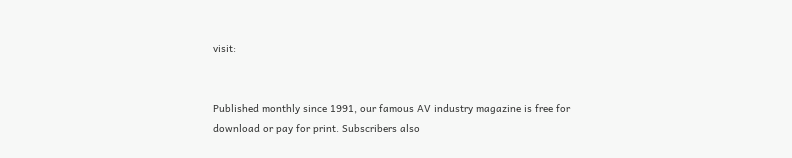visit:


Published monthly since 1991, our famous AV industry magazine is free for download or pay for print. Subscribers also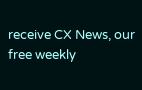receive CX News, our free weekly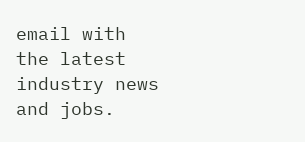email with the latest industry news and jobs.